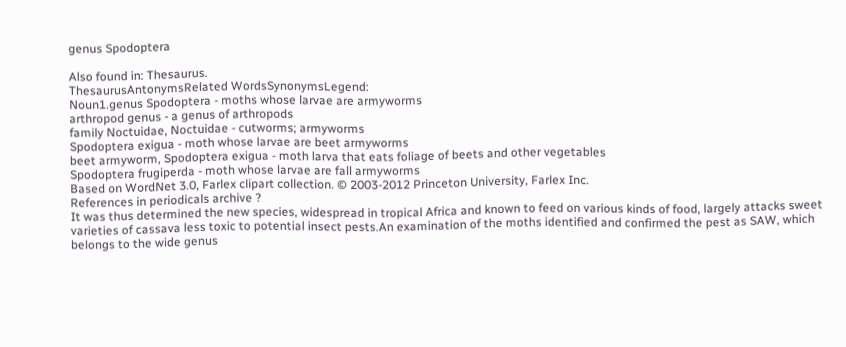genus Spodoptera

Also found in: Thesaurus.
ThesaurusAntonymsRelated WordsSynonymsLegend:
Noun1.genus Spodoptera - moths whose larvae are armyworms
arthropod genus - a genus of arthropods
family Noctuidae, Noctuidae - cutworms; armyworms
Spodoptera exigua - moth whose larvae are beet armyworms
beet armyworm, Spodoptera exigua - moth larva that eats foliage of beets and other vegetables
Spodoptera frugiperda - moth whose larvae are fall armyworms
Based on WordNet 3.0, Farlex clipart collection. © 2003-2012 Princeton University, Farlex Inc.
References in periodicals archive ?
It was thus determined the new species, widespread in tropical Africa and known to feed on various kinds of food, largely attacks sweet varieties of cassava less toxic to potential insect pests.An examination of the moths identified and confirmed the pest as SAW, which belongs to the wide genus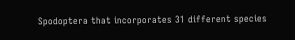Spodoptera that incorporates 31 different species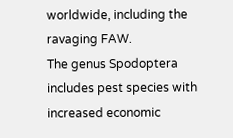worldwide, including the ravaging FAW.
The genus Spodoptera includes pest species with increased economic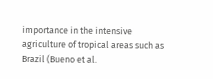importance in the intensive agriculture of tropical areas such as Brazil (Bueno et al.